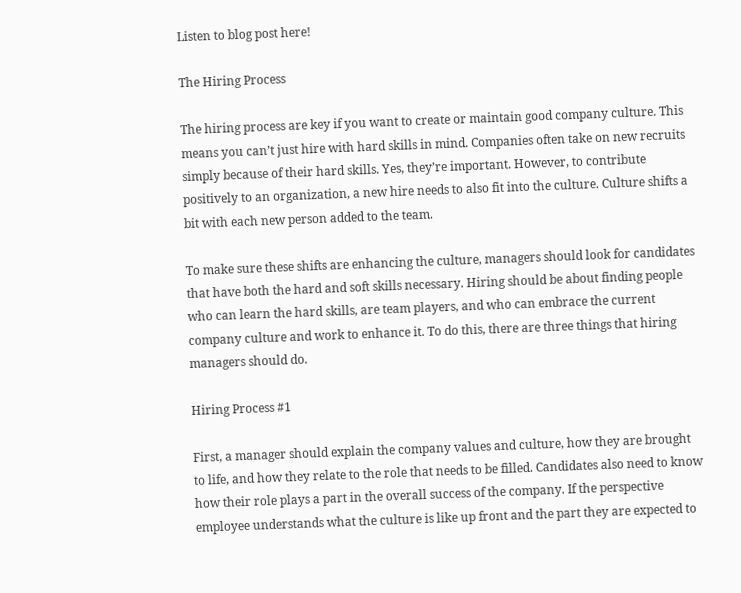Listen to blog post here!

The Hiring Process

The hiring process are key if you want to create or maintain good company culture. This means you can’t just hire with hard skills in mind. Companies often take on new recruits simply because of their hard skills. Yes, they’re important. However, to contribute positively to an organization, a new hire needs to also fit into the culture. Culture shifts a bit with each new person added to the team.

To make sure these shifts are enhancing the culture, managers should look for candidates that have both the hard and soft skills necessary. Hiring should be about finding people who can learn the hard skills, are team players, and who can embrace the current company culture and work to enhance it. To do this, there are three things that hiring managers should do.

Hiring Process #1

First, a manager should explain the company values and culture, how they are brought to life, and how they relate to the role that needs to be filled. Candidates also need to know how their role plays a part in the overall success of the company. If the perspective employee understands what the culture is like up front and the part they are expected to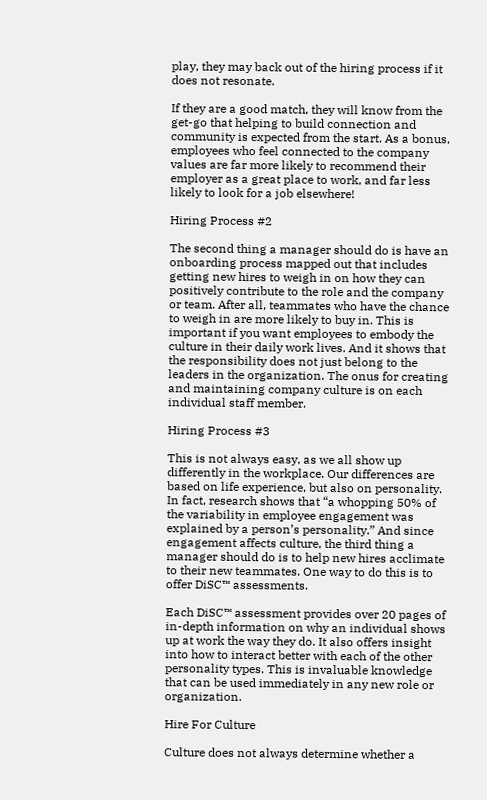play, they may back out of the hiring process if it does not resonate.

If they are a good match, they will know from the get-go that helping to build connection and community is expected from the start. As a bonus, employees who feel connected to the company values are far more likely to recommend their employer as a great place to work, and far less likely to look for a job elsewhere!

Hiring Process #2

The second thing a manager should do is have an onboarding process mapped out that includes getting new hires to weigh in on how they can positively contribute to the role and the company or team. After all, teammates who have the chance to weigh in are more likely to buy in. This is important if you want employees to embody the culture in their daily work lives. And it shows that the responsibility does not just belong to the leaders in the organization. The onus for creating and maintaining company culture is on each individual staff member.

Hiring Process #3

This is not always easy, as we all show up differently in the workplace. Our differences are based on life experience, but also on personality. In fact, research shows that “a whopping 50% of the variability in employee engagement was explained by a person’s personality.” And since engagement affects culture, the third thing a manager should do is to help new hires acclimate to their new teammates. One way to do this is to offer DiSC™ assessments.

Each DiSC™ assessment provides over 20 pages of in-depth information on why an individual shows up at work the way they do. It also offers insight into how to interact better with each of the other personality types. This is invaluable knowledge that can be used immediately in any new role or organization.

Hire For Culture

Culture does not always determine whether a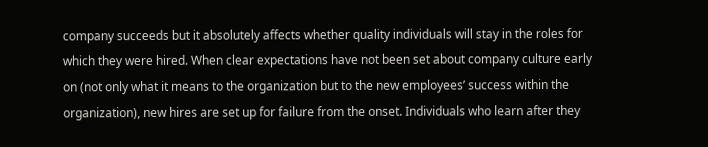company succeeds but it absolutely affects whether quality individuals will stay in the roles for which they were hired. When clear expectations have not been set about company culture early on (not only what it means to the organization but to the new employees’ success within the organization), new hires are set up for failure from the onset. Individuals who learn after they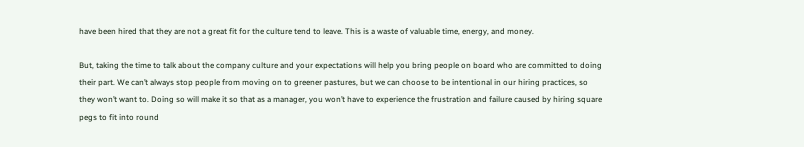have been hired that they are not a great fit for the culture tend to leave. This is a waste of valuable time, energy, and money.

But, taking the time to talk about the company culture and your expectations will help you bring people on board who are committed to doing their part. We can’t always stop people from moving on to greener pastures, but we can choose to be intentional in our hiring practices, so they won’t want to. Doing so will make it so that as a manager, you won’t have to experience the frustration and failure caused by hiring square pegs to fit into round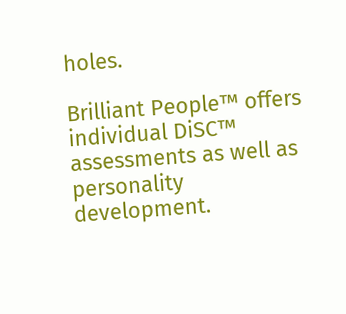holes.

Brilliant People™ offers individual DiSC™ assessments as well as personality development.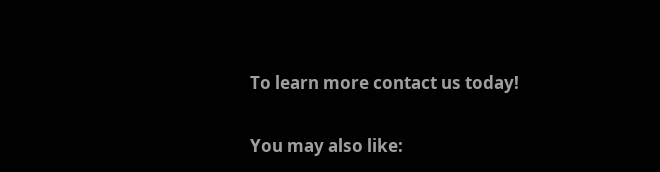To learn more contact us today!

You may also like: